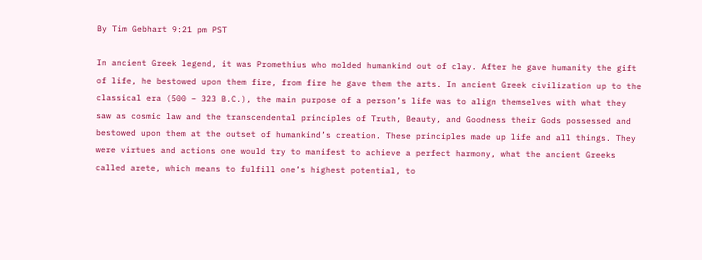By Tim Gebhart 9:21 pm PST

In ancient Greek legend, it was Promethius who molded humankind out of clay. After he gave humanity the gift of life, he bestowed upon them fire, from fire he gave them the arts. In ancient Greek civilization up to the classical era (500 – 323 B.C.), the main purpose of a person’s life was to align themselves with what they saw as cosmic law and the transcendental principles of Truth, Beauty, and Goodness their Gods possessed and bestowed upon them at the outset of humankind’s creation. These principles made up life and all things. They were virtues and actions one would try to manifest to achieve a perfect harmony, what the ancient Greeks called arete, which means to fulfill one’s highest potential, to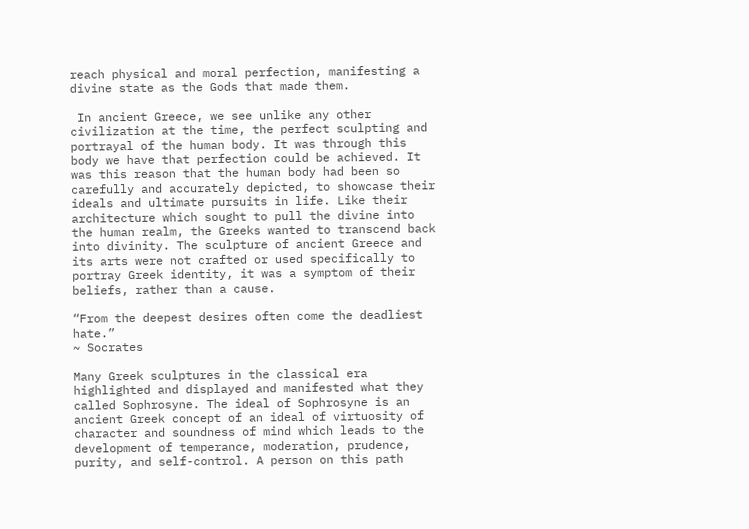reach physical and moral perfection, manifesting a divine state as the Gods that made them.

 In ancient Greece, we see unlike any other civilization at the time, the perfect sculpting and portrayal of the human body. It was through this body we have that perfection could be achieved. It was this reason that the human body had been so carefully and accurately depicted, to showcase their ideals and ultimate pursuits in life. Like their architecture which sought to pull the divine into the human realm, the Greeks wanted to transcend back into divinity. The sculpture of ancient Greece and its arts were not crafted or used specifically to portray Greek identity, it was a symptom of their beliefs, rather than a cause.

“From the deepest desires often come the deadliest hate.”
~ Socrates

Many Greek sculptures in the classical era highlighted and displayed and manifested what they called Sophrosyne. The ideal of Sophrosyne is an ancient Greek concept of an ideal of virtuosity of character and soundness of mind which leads to the development of temperance, moderation, prudence, purity, and self-control. A person on this path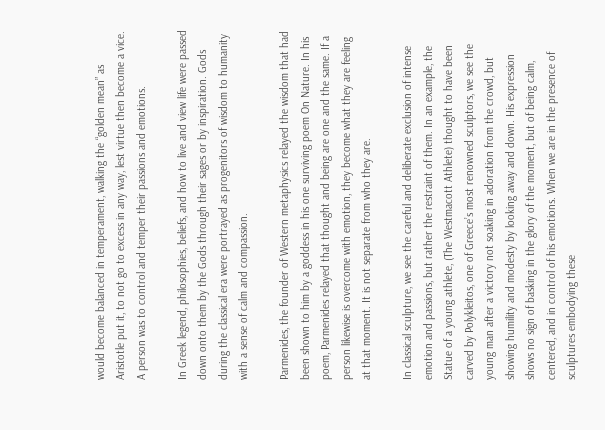would become balanced in temperament, walking the “golden mean” as Aristotle put it, to not go to excess in any way, lest virtue then become a vice. A person was to control and temper their passions and emotions.

In Greek legend, philosophies, beliefs, and how to live and view life were passed down onto them by the Gods through their sages or by inspiration. Gods during the classical era were portrayed as progenitors of wisdom to humanity with a sense of calm and compassion.

Parmenides, the founder of Western metaphysics relayed the wisdom that had been shown to him by a goddess in his one surviving poem On Nature. In his poem, Parmenides relayed that thought and being are one and the same. If a person likewise is overcome with emotion, they become what they are feeling at that moment. It is not separate from who they are.

In classical sculpture, we see the careful and deliberate exclusion of intense emotion and passions, but rather the restraint of them. In an example, the Statue of a young athlete, (The Westmacott Athlete) thought to have been carved by Polykleitos, one of Greece’s most renowned sculptors, we see the young man after a victory not soaking in adoration from the crowd, but showing humility and modesty by looking away and down. His expression shows no sign of basking in the glory of the moment, but of being calm, centered, and in control of his emotions. When we are in the presence of sculptures embodying these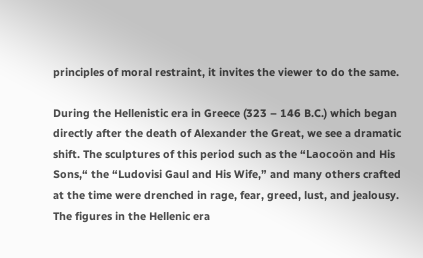principles of moral restraint, it invites the viewer to do the same.

During the Hellenistic era in Greece (323 – 146 B.C.) which began directly after the death of Alexander the Great, we see a dramatic shift. The sculptures of this period such as the “Laocoön and His Sons,“ the “Ludovisi Gaul and His Wife,” and many others crafted at the time were drenched in rage, fear, greed, lust, and jealousy. The figures in the Hellenic era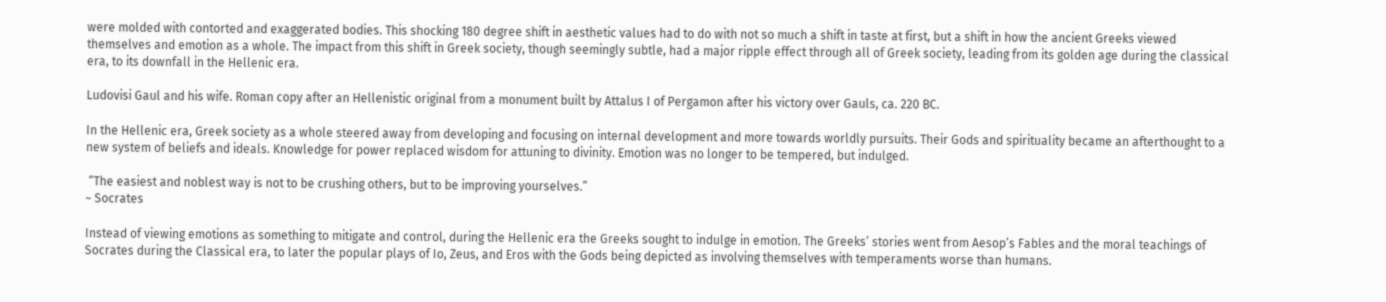were molded with contorted and exaggerated bodies. This shocking 180 degree shift in aesthetic values had to do with not so much a shift in taste at first, but a shift in how the ancient Greeks viewed themselves and emotion as a whole. The impact from this shift in Greek society, though seemingly subtle, had a major ripple effect through all of Greek society, leading from its golden age during the classical era, to its downfall in the Hellenic era.

Ludovisi Gaul and his wife. Roman copy after an Hellenistic original from a monument built by Attalus I of Pergamon after his victory over Gauls, ca. 220 BC.

In the Hellenic era, Greek society as a whole steered away from developing and focusing on internal development and more towards worldly pursuits. Their Gods and spirituality became an afterthought to a new system of beliefs and ideals. Knowledge for power replaced wisdom for attuning to divinity. Emotion was no longer to be tempered, but indulged.

 “The easiest and noblest way is not to be crushing others, but to be improving yourselves.”
~ Socrates

Instead of viewing emotions as something to mitigate and control, during the Hellenic era the Greeks sought to indulge in emotion. The Greeks’ stories went from Aesop’s Fables and the moral teachings of Socrates during the Classical era, to later the popular plays of Io, Zeus, and Eros with the Gods being depicted as involving themselves with temperaments worse than humans.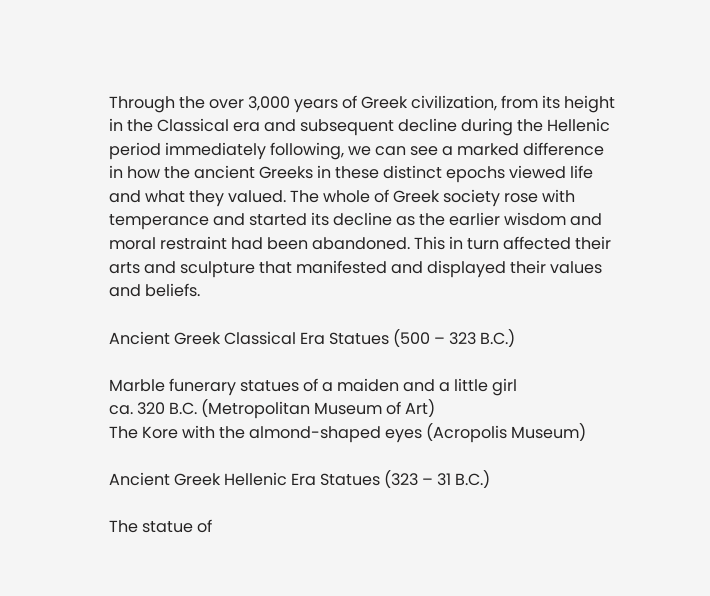Through the over 3,000 years of Greek civilization, from its height in the Classical era and subsequent decline during the Hellenic period immediately following, we can see a marked difference in how the ancient Greeks in these distinct epochs viewed life and what they valued. The whole of Greek society rose with temperance and started its decline as the earlier wisdom and moral restraint had been abandoned. This in turn affected their arts and sculpture that manifested and displayed their values and beliefs.

Ancient Greek Classical Era Statues (500 – 323 B.C.)

Marble funerary statues of a maiden and a little girl
ca. 320 B.C. (Metropolitan Museum of Art)
The Kore with the almond-shaped eyes (Acropolis Museum)

Ancient Greek Hellenic Era Statues (323 – 31 B.C.)

The statue of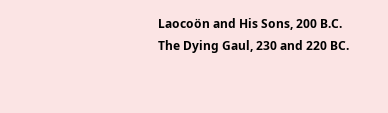Laocoön and His Sons, 200 B.C.
The Dying Gaul, 230 and 220 BC.